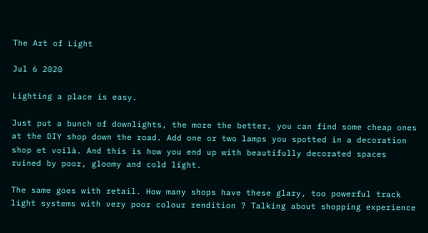The Art of Light

Jul 6 2020

Lighting a place is easy.

Just put a bunch of downlights, the more the better, you can find some cheap ones at the DIY shop down the road. Add one or two lamps you spotted in a decoration shop et voilà. And this is how you end up with beautifully decorated spaces ruined by poor, gloomy and cold light.

The same goes with retail. How many shops have these glary, too powerful track light systems with very poor colour rendition ? Talking about shopping experience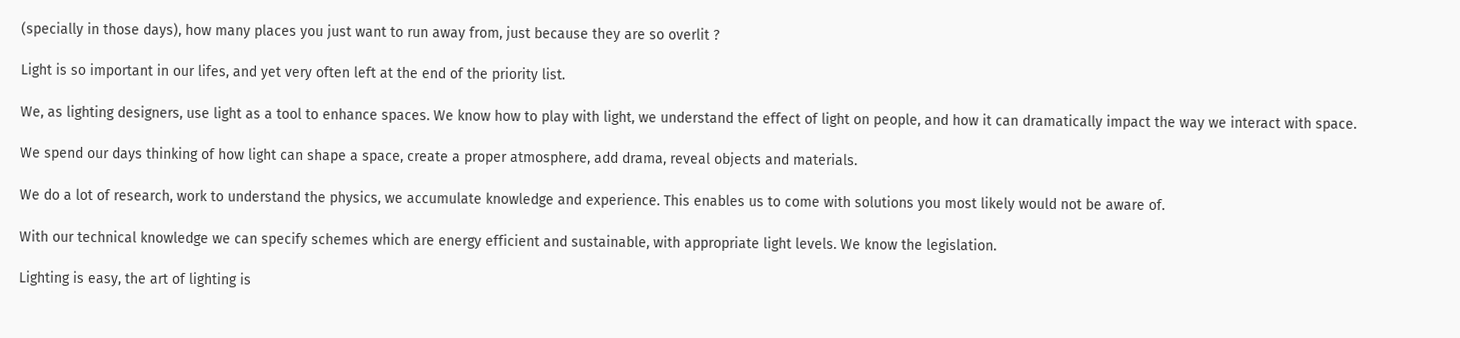(specially in those days), how many places you just want to run away from, just because they are so overlit ?

Light is so important in our lifes, and yet very often left at the end of the priority list.

We, as lighting designers, use light as a tool to enhance spaces. We know how to play with light, we understand the effect of light on people, and how it can dramatically impact the way we interact with space.

We spend our days thinking of how light can shape a space, create a proper atmosphere, add drama, reveal objects and materials.

We do a lot of research, work to understand the physics, we accumulate knowledge and experience. This enables us to come with solutions you most likely would not be aware of.

With our technical knowledge we can specify schemes which are energy efficient and sustainable, with appropriate light levels. We know the legislation.

Lighting is easy, the art of lighting is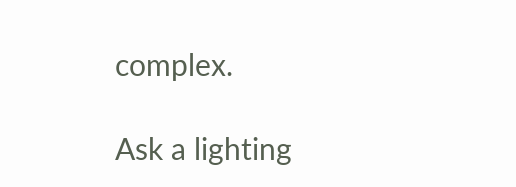complex.

Ask a lighting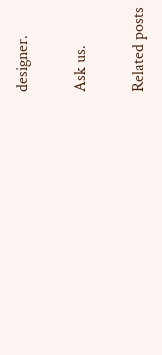designer.

Ask us.

Related posts